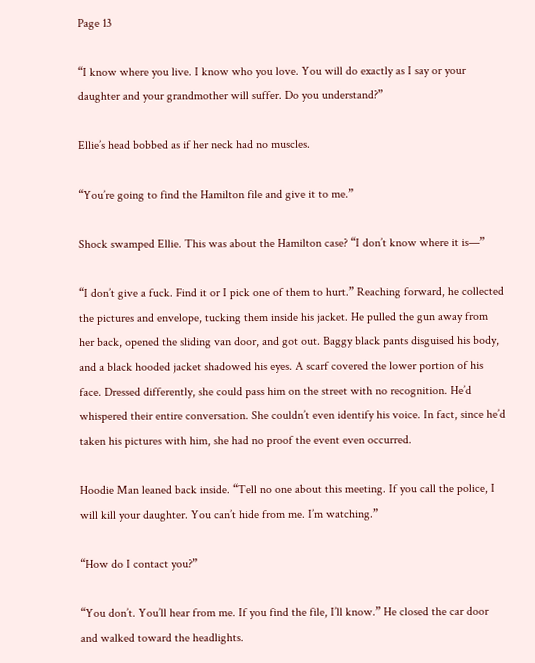Page 13

“I know where you live. I know who you love. You will do exactly as I say or your daughter and your grandmother will suffer. Do you understand?”

Ellie’s head bobbed as if her neck had no muscles.

“You’re going to find the Hamilton file and give it to me.”

Shock swamped Ellie. This was about the Hamilton case? “I don’t know where it is—”

“I don’t give a fuck. Find it or I pick one of them to hurt.” Reaching forward, he collected the pictures and envelope, tucking them inside his jacket. He pulled the gun away from her back, opened the sliding van door, and got out. Baggy black pants disguised his body, and a black hooded jacket shadowed his eyes. A scarf covered the lower portion of his face. Dressed differently, she could pass him on the street with no recognition. He’d whispered their entire conversation. She couldn’t even identify his voice. In fact, since he’d taken his pictures with him, she had no proof the event even occurred.

Hoodie Man leaned back inside. “Tell no one about this meeting. If you call the police, I will kill your daughter. You can’t hide from me. I’m watching.”

“How do I contact you?”

“You don’t. You’ll hear from me. If you find the file, I’ll know.” He closed the car door and walked toward the headlights.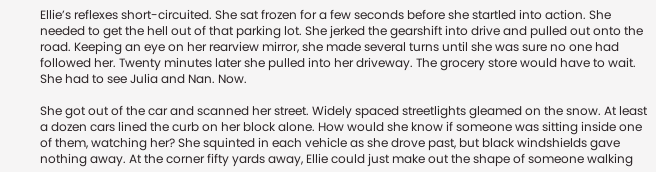Ellie’s reflexes short-circuited. She sat frozen for a few seconds before she startled into action. She needed to get the hell out of that parking lot. She jerked the gearshift into drive and pulled out onto the road. Keeping an eye on her rearview mirror, she made several turns until she was sure no one had followed her. Twenty minutes later she pulled into her driveway. The grocery store would have to wait. She had to see Julia and Nan. Now.

She got out of the car and scanned her street. Widely spaced streetlights gleamed on the snow. At least a dozen cars lined the curb on her block alone. How would she know if someone was sitting inside one of them, watching her? She squinted in each vehicle as she drove past, but black windshields gave nothing away. At the corner fifty yards away, Ellie could just make out the shape of someone walking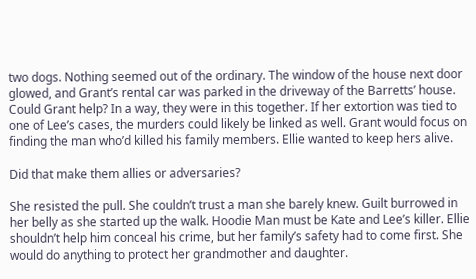two dogs. Nothing seemed out of the ordinary. The window of the house next door glowed, and Grant’s rental car was parked in the driveway of the Barretts’ house. Could Grant help? In a way, they were in this together. If her extortion was tied to one of Lee’s cases, the murders could likely be linked as well. Grant would focus on finding the man who’d killed his family members. Ellie wanted to keep hers alive.

Did that make them allies or adversaries?

She resisted the pull. She couldn’t trust a man she barely knew. Guilt burrowed in her belly as she started up the walk. Hoodie Man must be Kate and Lee’s killer. Ellie shouldn’t help him conceal his crime, but her family’s safety had to come first. She would do anything to protect her grandmother and daughter.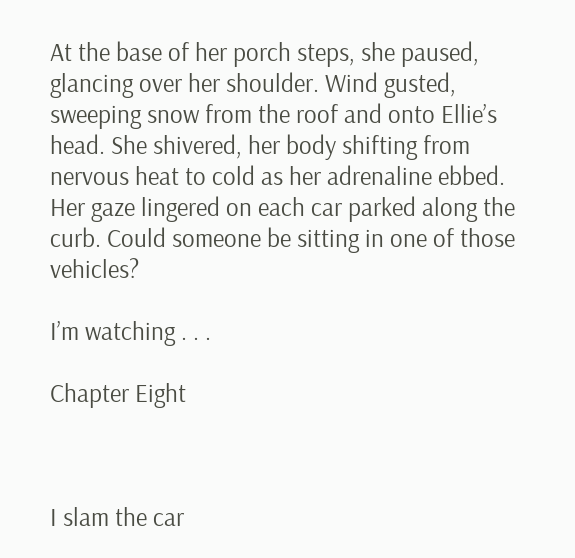At the base of her porch steps, she paused, glancing over her shoulder. Wind gusted, sweeping snow from the roof and onto Ellie’s head. She shivered, her body shifting from nervous heat to cold as her adrenaline ebbed. Her gaze lingered on each car parked along the curb. Could someone be sitting in one of those vehicles?

I’m watching . . .

Chapter Eight



I slam the car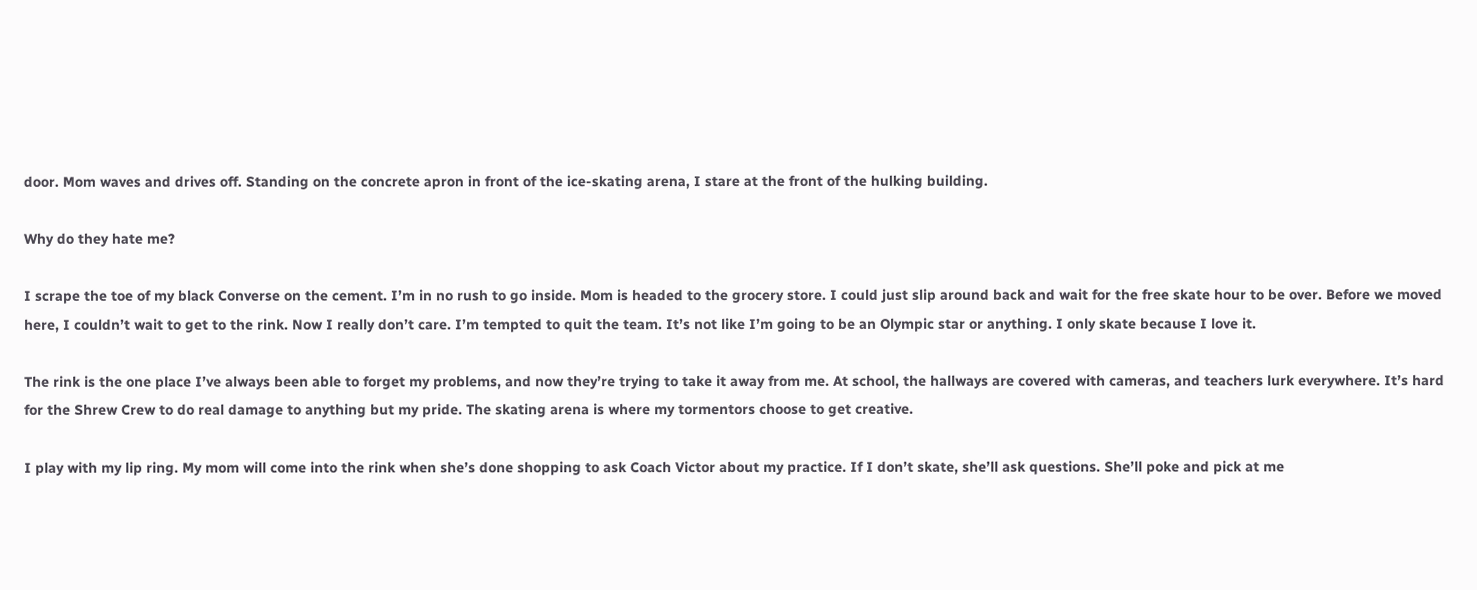door. Mom waves and drives off. Standing on the concrete apron in front of the ice-skating arena, I stare at the front of the hulking building.

Why do they hate me?

I scrape the toe of my black Converse on the cement. I’m in no rush to go inside. Mom is headed to the grocery store. I could just slip around back and wait for the free skate hour to be over. Before we moved here, I couldn’t wait to get to the rink. Now I really don’t care. I’m tempted to quit the team. It’s not like I’m going to be an Olympic star or anything. I only skate because I love it.

The rink is the one place I’ve always been able to forget my problems, and now they’re trying to take it away from me. At school, the hallways are covered with cameras, and teachers lurk everywhere. It’s hard for the Shrew Crew to do real damage to anything but my pride. The skating arena is where my tormentors choose to get creative.

I play with my lip ring. My mom will come into the rink when she’s done shopping to ask Coach Victor about my practice. If I don’t skate, she’ll ask questions. She’ll poke and pick at me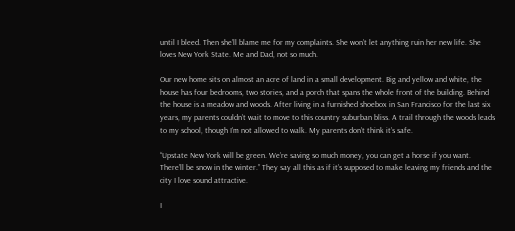until I bleed. Then she’ll blame me for my complaints. She won’t let anything ruin her new life. She loves New York State. Me and Dad, not so much.

Our new home sits on almost an acre of land in a small development. Big and yellow and white, the house has four bedrooms, two stories, and a porch that spans the whole front of the building. Behind the house is a meadow and woods. After living in a furnished shoebox in San Francisco for the last six years, my parents couldn’t wait to move to this country suburban bliss. A trail through the woods leads to my school, though I’m not allowed to walk. My parents don’t think it’s safe.

“Upstate New York will be green. We’re saving so much money, you can get a horse if you want. There’ll be snow in the winter.” They say all this as if it’s supposed to make leaving my friends and the city I love sound attractive.

I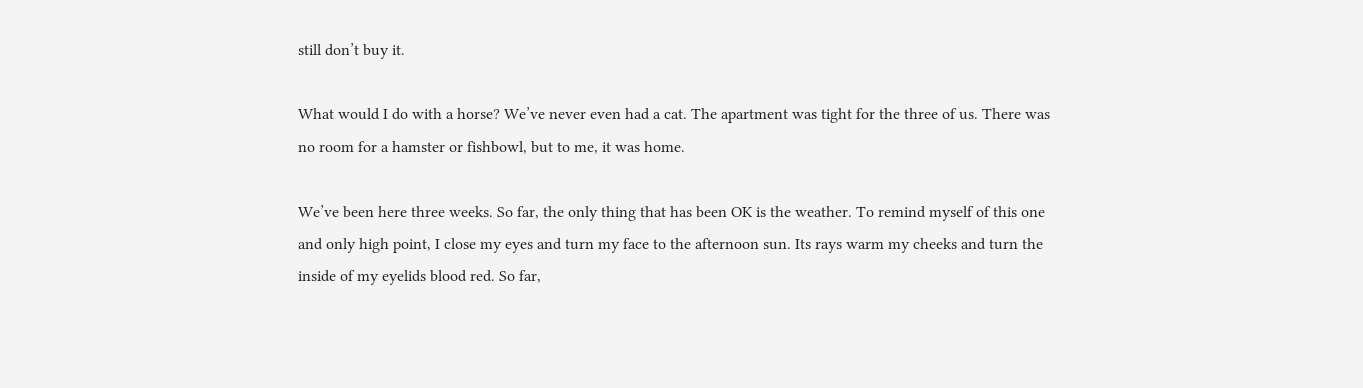still don’t buy it.

What would I do with a horse? We’ve never even had a cat. The apartment was tight for the three of us. There was no room for a hamster or fishbowl, but to me, it was home.

We’ve been here three weeks. So far, the only thing that has been OK is the weather. To remind myself of this one and only high point, I close my eyes and turn my face to the afternoon sun. Its rays warm my cheeks and turn the inside of my eyelids blood red. So far,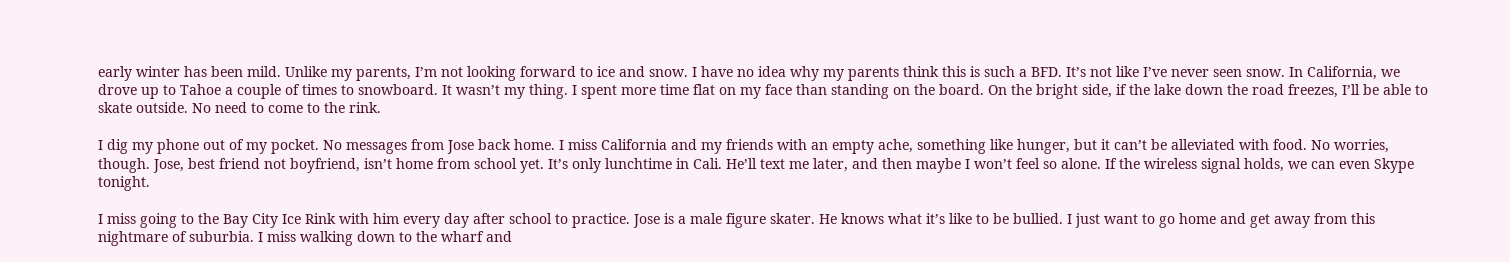early winter has been mild. Unlike my parents, I’m not looking forward to ice and snow. I have no idea why my parents think this is such a BFD. It’s not like I’ve never seen snow. In California, we drove up to Tahoe a couple of times to snowboard. It wasn’t my thing. I spent more time flat on my face than standing on the board. On the bright side, if the lake down the road freezes, I’ll be able to skate outside. No need to come to the rink.

I dig my phone out of my pocket. No messages from Jose back home. I miss California and my friends with an empty ache, something like hunger, but it can’t be alleviated with food. No worries, though. Jose, best friend not boyfriend, isn’t home from school yet. It’s only lunchtime in Cali. He’ll text me later, and then maybe I won’t feel so alone. If the wireless signal holds, we can even Skype tonight.

I miss going to the Bay City Ice Rink with him every day after school to practice. Jose is a male figure skater. He knows what it’s like to be bullied. I just want to go home and get away from this nightmare of suburbia. I miss walking down to the wharf and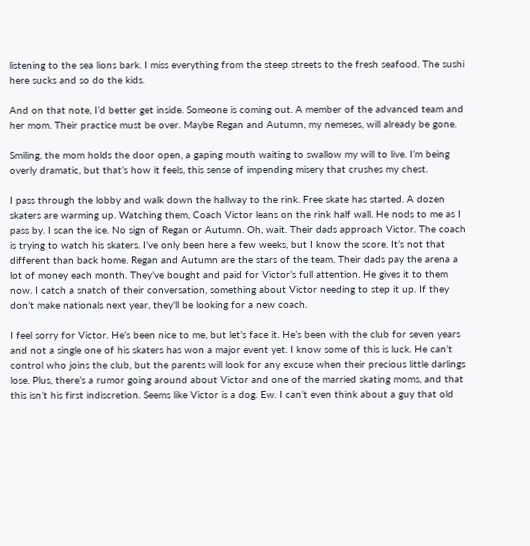listening to the sea lions bark. I miss everything from the steep streets to the fresh seafood. The sushi here sucks and so do the kids.

And on that note, I’d better get inside. Someone is coming out. A member of the advanced team and her mom. Their practice must be over. Maybe Regan and Autumn, my nemeses, will already be gone.

Smiling, the mom holds the door open, a gaping mouth waiting to swallow my will to live. I’m being overly dramatic, but that’s how it feels, this sense of impending misery that crushes my chest.

I pass through the lobby and walk down the hallway to the rink. Free skate has started. A dozen skaters are warming up. Watching them, Coach Victor leans on the rink half wall. He nods to me as I pass by. I scan the ice. No sign of Regan or Autumn. Oh, wait. Their dads approach Victor. The coach is trying to watch his skaters. I’ve only been here a few weeks, but I know the score. It’s not that different than back home. Regan and Autumn are the stars of the team. Their dads pay the arena a lot of money each month. They’ve bought and paid for Victor’s full attention. He gives it to them now. I catch a snatch of their conversation, something about Victor needing to step it up. If they don’t make nationals next year, they’ll be looking for a new coach.

I feel sorry for Victor. He’s been nice to me, but let’s face it. He’s been with the club for seven years and not a single one of his skaters has won a major event yet. I know some of this is luck. He can’t control who joins the club, but the parents will look for any excuse when their precious little darlings lose. Plus, there’s a rumor going around about Victor and one of the married skating moms, and that this isn’t his first indiscretion. Seems like Victor is a dog. Ew. I can’t even think about a guy that old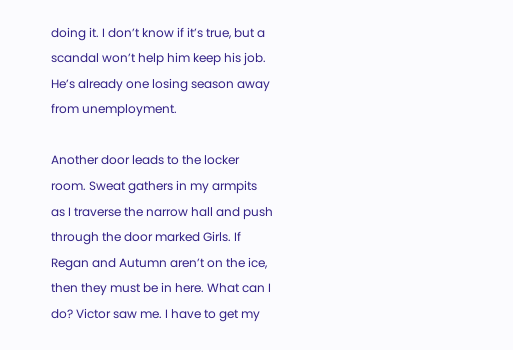doing it. I don’t know if it’s true, but a scandal won’t help him keep his job. He’s already one losing season away from unemployment.

Another door leads to the locker room. Sweat gathers in my armpits as I traverse the narrow hall and push through the door marked Girls. If Regan and Autumn aren’t on the ice, then they must be in here. What can I do? Victor saw me. I have to get my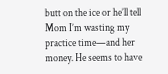butt on the ice or he’ll tell Mom I’m wasting my practice time—and her money. He seems to have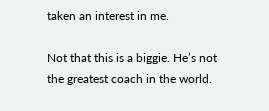taken an interest in me.

Not that this is a biggie. He’s not the greatest coach in the world.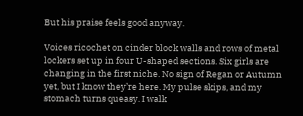But his praise feels good anyway.

Voices ricochet on cinder block walls and rows of metal lockers set up in four U-shaped sections. Six girls are changing in the first niche. No sign of Regan or Autumn yet, but I know they’re here. My pulse skips, and my stomach turns queasy. I walk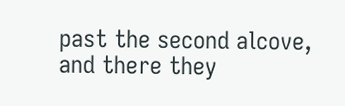past the second alcove, and there they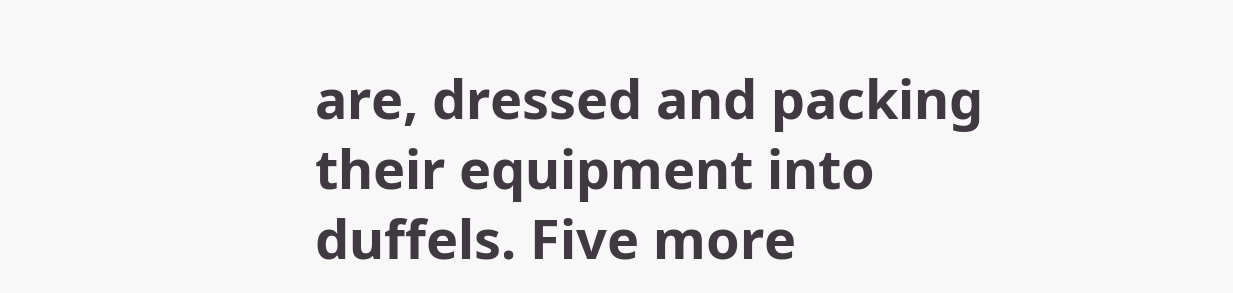are, dressed and packing their equipment into duffels. Five more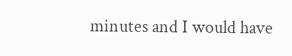minutes and I would have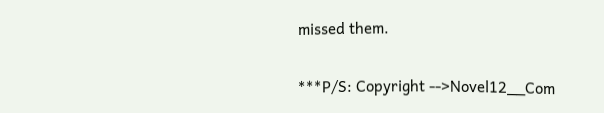missed them.


***P/S: Copyright -->Novel12__Com